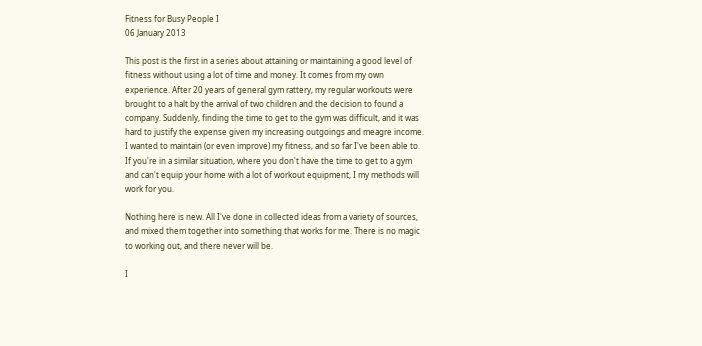Fitness for Busy People I
06 January 2013

This post is the first in a series about attaining or maintaining a good level of fitness without using a lot of time and money. It comes from my own experience. After 20 years of general gym rattery, my regular workouts were brought to a halt by the arrival of two children and the decision to found a company. Suddenly, finding the time to get to the gym was difficult, and it was hard to justify the expense given my increasing outgoings and meagre income. I wanted to maintain (or even improve) my fitness, and so far I've been able to. If you're in a similar situation, where you don't have the time to get to a gym and can't equip your home with a lot of workout equipment, I my methods will work for you.

Nothing here is new. All I've done in collected ideas from a variety of sources, and mixed them together into something that works for me. There is no magic to working out, and there never will be.

I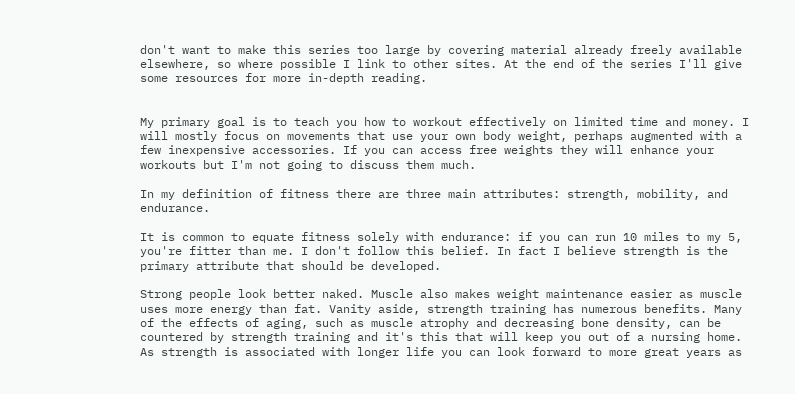don't want to make this series too large by covering material already freely available elsewhere, so where possible I link to other sites. At the end of the series I'll give some resources for more in-depth reading.


My primary goal is to teach you how to workout effectively on limited time and money. I will mostly focus on movements that use your own body weight, perhaps augmented with a few inexpensive accessories. If you can access free weights they will enhance your workouts but I'm not going to discuss them much.

In my definition of fitness there are three main attributes: strength, mobility, and endurance.

It is common to equate fitness solely with endurance: if you can run 10 miles to my 5, you're fitter than me. I don't follow this belief. In fact I believe strength is the primary attribute that should be developed.

Strong people look better naked. Muscle also makes weight maintenance easier as muscle uses more energy than fat. Vanity aside, strength training has numerous benefits. Many of the effects of aging, such as muscle atrophy and decreasing bone density, can be countered by strength training and it's this that will keep you out of a nursing home. As strength is associated with longer life you can look forward to more great years as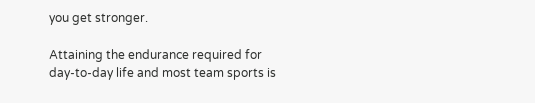you get stronger.

Attaining the endurance required for day-to-day life and most team sports is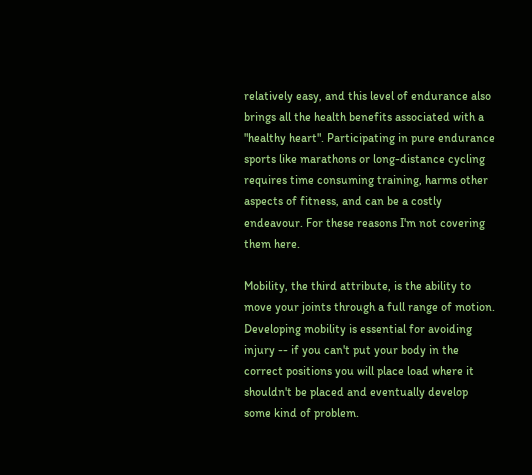relatively easy, and this level of endurance also brings all the health benefits associated with a "healthy heart". Participating in pure endurance sports like marathons or long-distance cycling requires time consuming training, harms other aspects of fitness, and can be a costly endeavour. For these reasons I'm not covering them here.

Mobility, the third attribute, is the ability to move your joints through a full range of motion. Developing mobility is essential for avoiding injury -- if you can't put your body in the correct positions you will place load where it shouldn't be placed and eventually develop some kind of problem.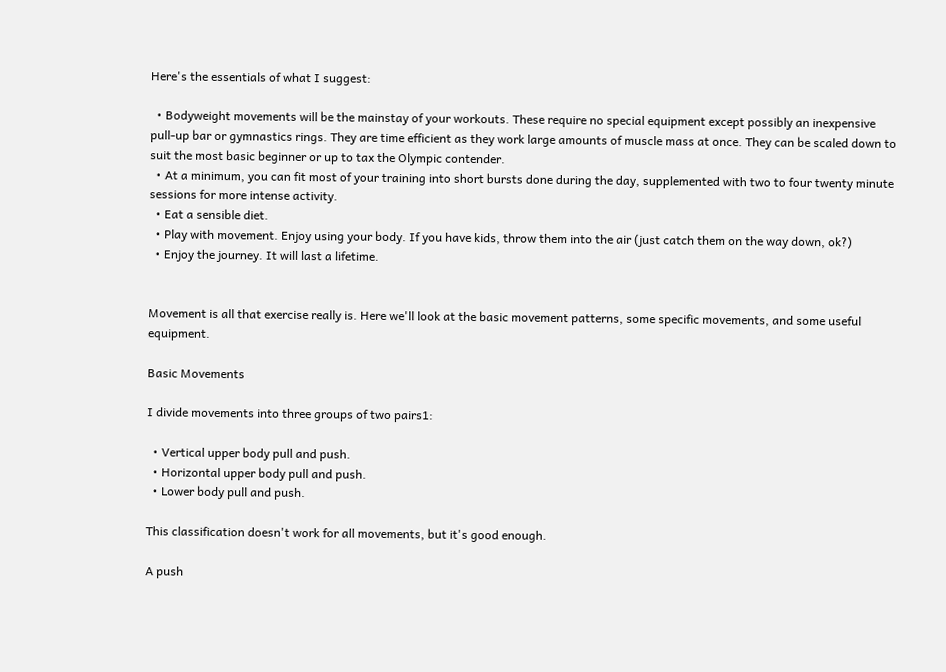Here's the essentials of what I suggest:

  • Bodyweight movements will be the mainstay of your workouts. These require no special equipment except possibly an inexpensive pull-up bar or gymnastics rings. They are time efficient as they work large amounts of muscle mass at once. They can be scaled down to suit the most basic beginner or up to tax the Olympic contender.
  • At a minimum, you can fit most of your training into short bursts done during the day, supplemented with two to four twenty minute sessions for more intense activity.
  • Eat a sensible diet.
  • Play with movement. Enjoy using your body. If you have kids, throw them into the air (just catch them on the way down, ok?)
  • Enjoy the journey. It will last a lifetime.


Movement is all that exercise really is. Here we'll look at the basic movement patterns, some specific movements, and some useful equipment.

Basic Movements

I divide movements into three groups of two pairs1:

  • Vertical upper body pull and push.
  • Horizontal upper body pull and push.
  • Lower body pull and push.

This classification doesn't work for all movements, but it's good enough.

A push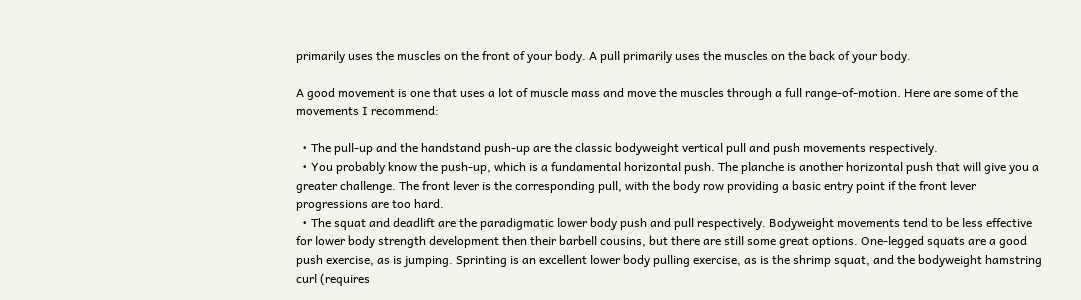primarily uses the muscles on the front of your body. A pull primarily uses the muscles on the back of your body.

A good movement is one that uses a lot of muscle mass and move the muscles through a full range-of-motion. Here are some of the movements I recommend:

  • The pull-up and the handstand push-up are the classic bodyweight vertical pull and push movements respectively.
  • You probably know the push-up, which is a fundamental horizontal push. The planche is another horizontal push that will give you a greater challenge. The front lever is the corresponding pull, with the body row providing a basic entry point if the front lever progressions are too hard.
  • The squat and deadlift are the paradigmatic lower body push and pull respectively. Bodyweight movements tend to be less effective for lower body strength development then their barbell cousins, but there are still some great options. One-legged squats are a good push exercise, as is jumping. Sprinting is an excellent lower body pulling exercise, as is the shrimp squat, and the bodyweight hamstring curl (requires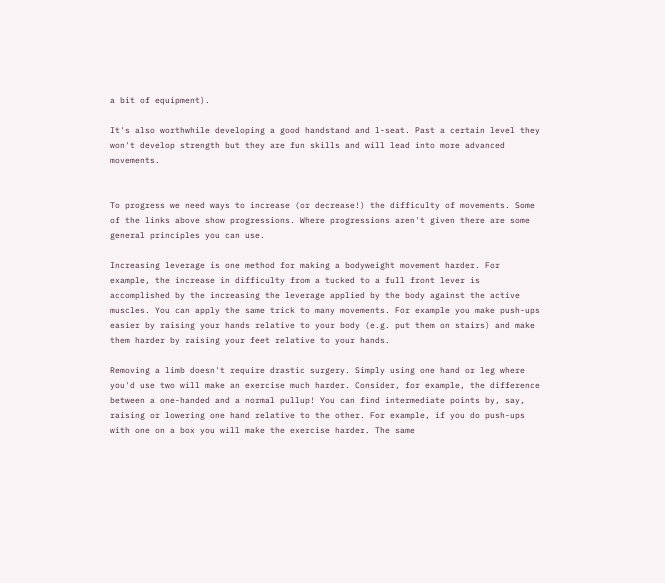a bit of equipment).

It's also worthwhile developing a good handstand and l-seat. Past a certain level they won't develop strength but they are fun skills and will lead into more advanced movements.


To progress we need ways to increase (or decrease!) the difficulty of movements. Some of the links above show progressions. Where progressions aren't given there are some general principles you can use.

Increasing leverage is one method for making a bodyweight movement harder. For example, the increase in difficulty from a tucked to a full front lever is accomplished by the increasing the leverage applied by the body against the active muscles. You can apply the same trick to many movements. For example you make push-ups easier by raising your hands relative to your body (e.g. put them on stairs) and make them harder by raising your feet relative to your hands.

Removing a limb doesn't require drastic surgery. Simply using one hand or leg where you'd use two will make an exercise much harder. Consider, for example, the difference between a one-handed and a normal pullup! You can find intermediate points by, say, raising or lowering one hand relative to the other. For example, if you do push-ups with one on a box you will make the exercise harder. The same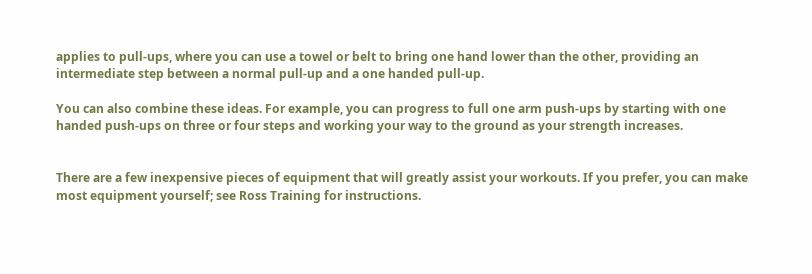applies to pull-ups, where you can use a towel or belt to bring one hand lower than the other, providing an intermediate step between a normal pull-up and a one handed pull-up.

You can also combine these ideas. For example, you can progress to full one arm push-ups by starting with one handed push-ups on three or four steps and working your way to the ground as your strength increases.


There are a few inexpensive pieces of equipment that will greatly assist your workouts. If you prefer, you can make most equipment yourself; see Ross Training for instructions.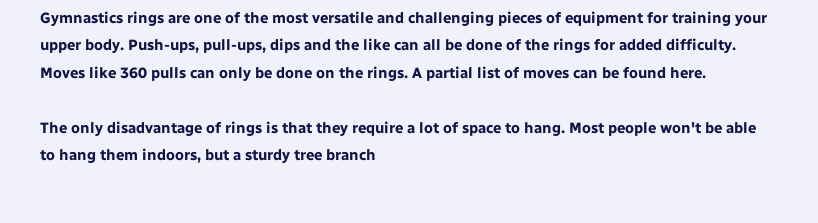Gymnastics rings are one of the most versatile and challenging pieces of equipment for training your upper body. Push-ups, pull-ups, dips and the like can all be done of the rings for added difficulty. Moves like 360 pulls can only be done on the rings. A partial list of moves can be found here.

The only disadvantage of rings is that they require a lot of space to hang. Most people won't be able to hang them indoors, but a sturdy tree branch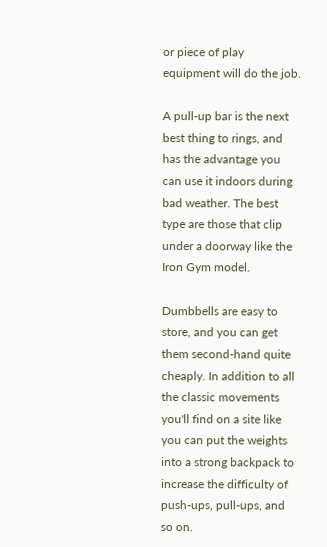or piece of play equipment will do the job.

A pull-up bar is the next best thing to rings, and has the advantage you can use it indoors during bad weather. The best type are those that clip under a doorway like the Iron Gym model.

Dumbbells are easy to store, and you can get them second-hand quite cheaply. In addition to all the classic movements you'll find on a site like you can put the weights into a strong backpack to increase the difficulty of push-ups, pull-ups, and so on.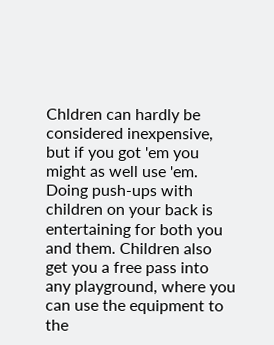Chldren can hardly be considered inexpensive, but if you got 'em you might as well use 'em. Doing push-ups with children on your back is entertaining for both you and them. Children also get you a free pass into any playground, where you can use the equipment to the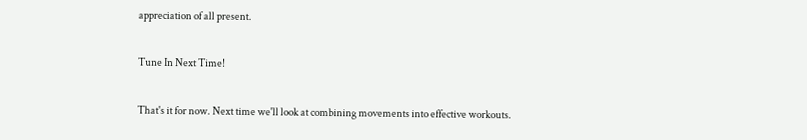appreciation of all present.

Tune In Next Time!

That's it for now. Next time we'll look at combining movements into effective workouts.